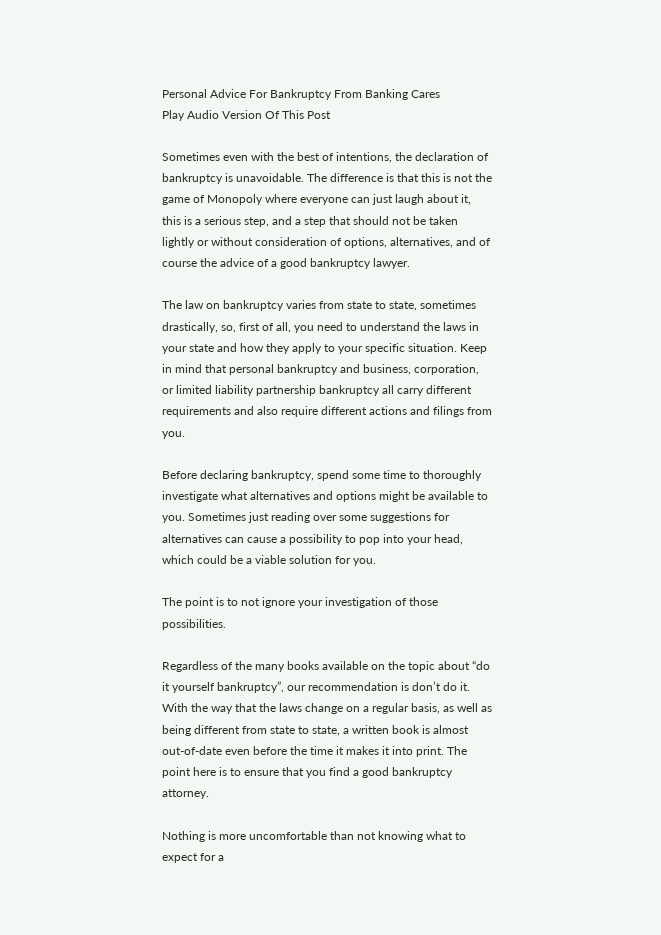Personal Advice For Bankruptcy From Banking Cares
Play Audio Version Of This Post

Sometimes even with the best of intentions, the declaration of bankruptcy is unavoidable. The difference is that this is not the game of Monopoly where everyone can just laugh about it, this is a serious step, and a step that should not be taken lightly or without consideration of options, alternatives, and of course the advice of a good bankruptcy lawyer.

The law on bankruptcy varies from state to state, sometimes drastically, so, first of all, you need to understand the laws in your state and how they apply to your specific situation. Keep in mind that personal bankruptcy and business, corporation, or limited liability partnership bankruptcy all carry different requirements and also require different actions and filings from you.

Before declaring bankruptcy, spend some time to thoroughly investigate what alternatives and options might be available to you. Sometimes just reading over some suggestions for alternatives can cause a possibility to pop into your head, which could be a viable solution for you.

The point is to not ignore your investigation of those possibilities.

Regardless of the many books available on the topic about “do it yourself bankruptcy”, our recommendation is don’t do it. With the way that the laws change on a regular basis, as well as being different from state to state, a written book is almost out-of-date even before the time it makes it into print. The point here is to ensure that you find a good bankruptcy attorney.

Nothing is more uncomfortable than not knowing what to expect for a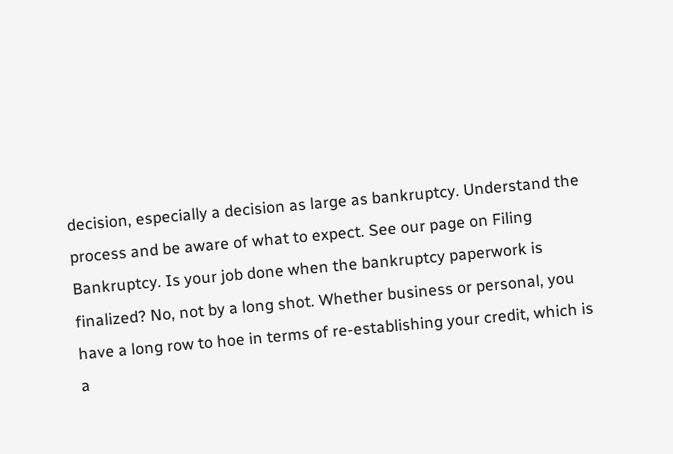decision, especially a decision as large as bankruptcy. Understand the process and be aware of what to expect. See our page on Filing Bankruptcy. Is your job done when the bankruptcy paperwork is finalized? No, not by a long shot. Whether business or personal, you have a long row to hoe in terms of re-establishing your credit, which is a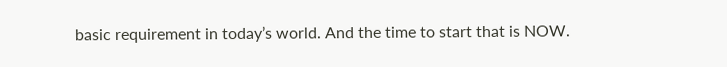basic requirement in today’s world. And the time to start that is NOW.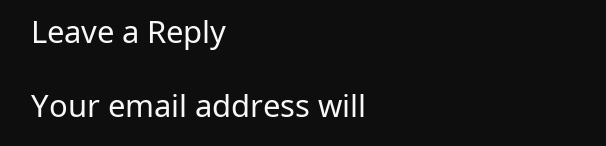Leave a Reply

Your email address will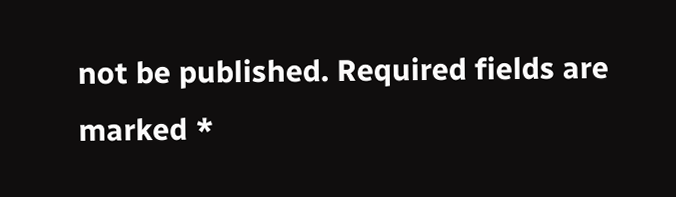not be published. Required fields are marked *